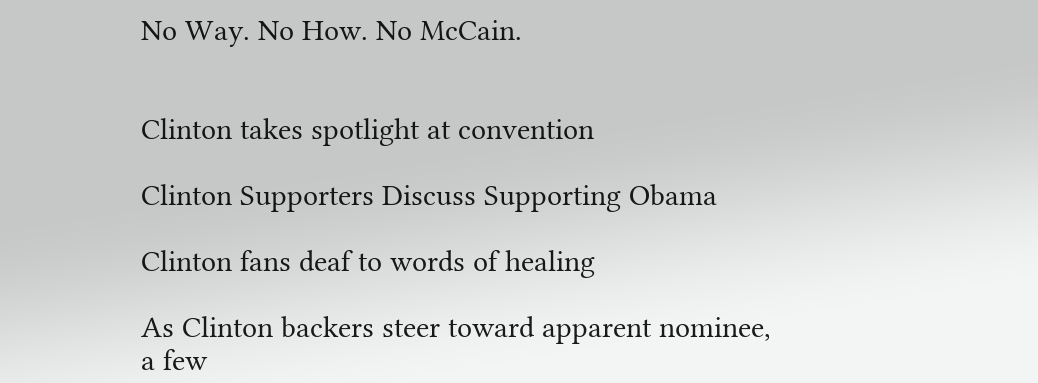No Way. No How. No McCain.


Clinton takes spotlight at convention

Clinton Supporters Discuss Supporting Obama

Clinton fans deaf to words of healing

As Clinton backers steer toward apparent nominee, a few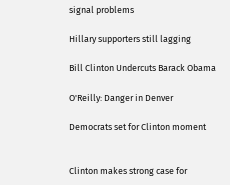signal problems

Hillary supporters still lagging

Bill Clinton Undercuts Barack Obama

O'Reilly: Danger in Denver

Democrats set for Clinton moment


Clinton makes strong case for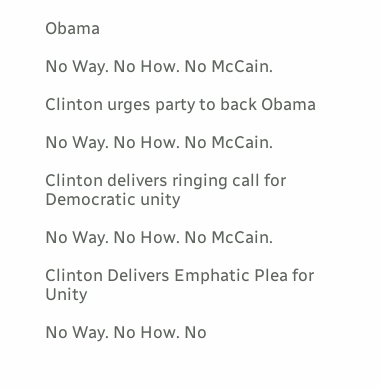Obama

No Way. No How. No McCain.

Clinton urges party to back Obama

No Way. No How. No McCain.

Clinton delivers ringing call for Democratic unity

No Way. No How. No McCain.

Clinton Delivers Emphatic Plea for Unity

No Way. No How. No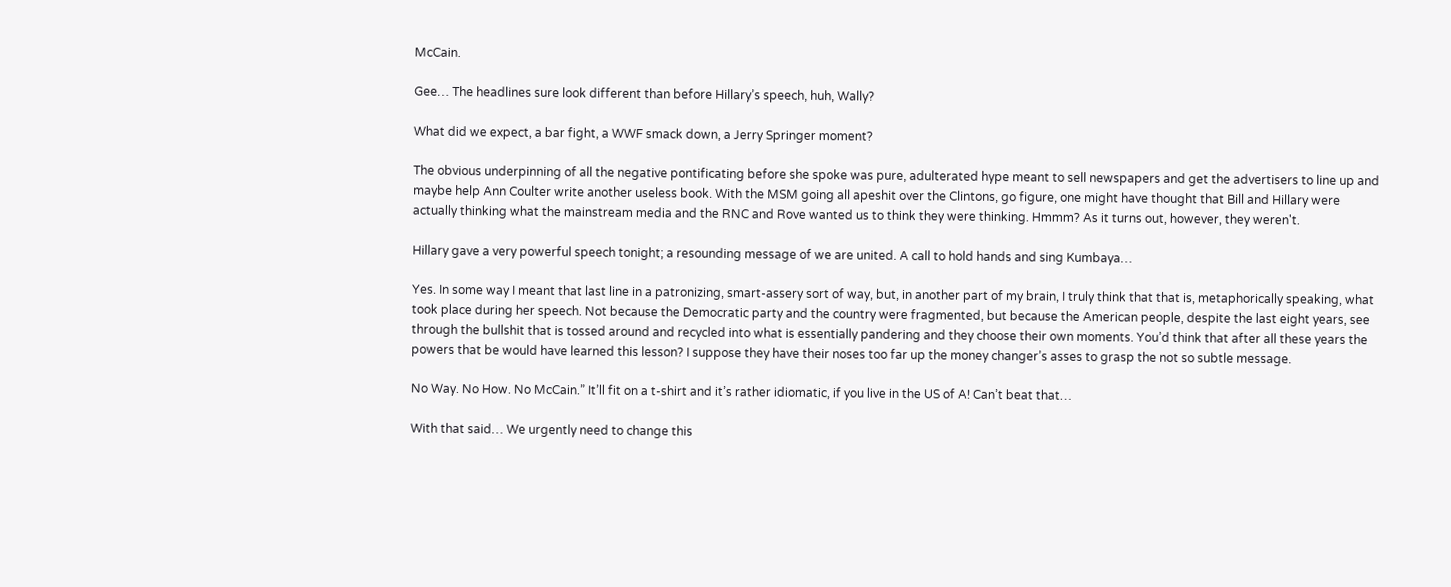McCain.

Gee… The headlines sure look different than before Hillary’s speech, huh, Wally?

What did we expect, a bar fight, a WWF smack down, a Jerry Springer moment?

The obvious underpinning of all the negative pontificating before she spoke was pure, adulterated hype meant to sell newspapers and get the advertisers to line up and maybe help Ann Coulter write another useless book. With the MSM going all apeshit over the Clintons, go figure, one might have thought that Bill and Hillary were actually thinking what the mainstream media and the RNC and Rove wanted us to think they were thinking. Hmmm? As it turns out, however, they weren't.

Hillary gave a very powerful speech tonight; a resounding message of we are united. A call to hold hands and sing Kumbaya…

Yes. In some way I meant that last line in a patronizing, smart-assery sort of way, but, in another part of my brain, I truly think that that is, metaphorically speaking, what took place during her speech. Not because the Democratic party and the country were fragmented, but because the American people, despite the last eight years, see through the bullshit that is tossed around and recycled into what is essentially pandering and they choose their own moments. You’d think that after all these years the powers that be would have learned this lesson? I suppose they have their noses too far up the money changer’s asses to grasp the not so subtle message.

No Way. No How. No McCain.” It’ll fit on a t-shirt and it’s rather idiomatic, if you live in the US of A! Can’t beat that…

With that said… We urgently need to change this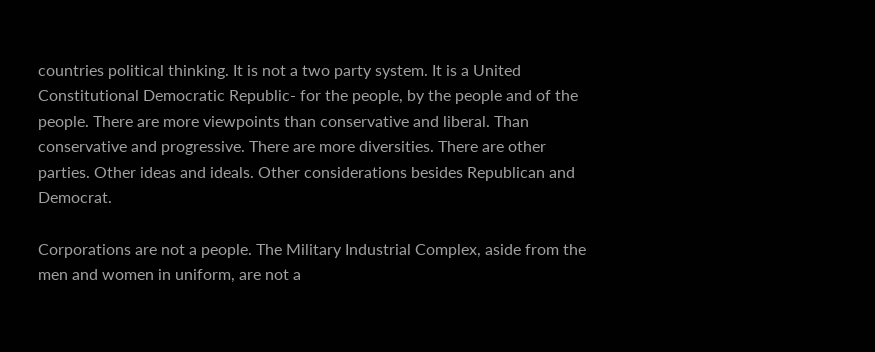countries political thinking. It is not a two party system. It is a United Constitutional Democratic Republic- for the people, by the people and of the people. There are more viewpoints than conservative and liberal. Than conservative and progressive. There are more diversities. There are other parties. Other ideas and ideals. Other considerations besides Republican and Democrat.

Corporations are not a people. The Military Industrial Complex, aside from the men and women in uniform, are not a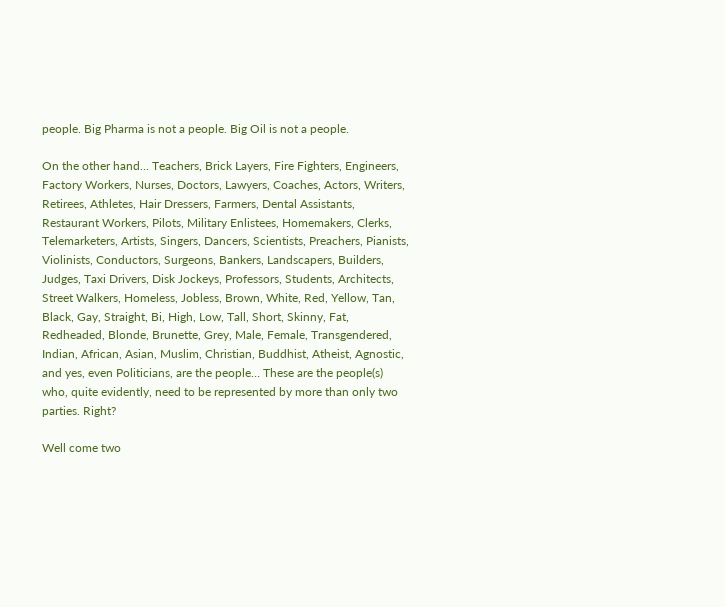people. Big Pharma is not a people. Big Oil is not a people.

On the other hand… Teachers, Brick Layers, Fire Fighters, Engineers, Factory Workers, Nurses, Doctors, Lawyers, Coaches, Actors, Writers, Retirees, Athletes, Hair Dressers, Farmers, Dental Assistants, Restaurant Workers, Pilots, Military Enlistees, Homemakers, Clerks, Telemarketers, Artists, Singers, Dancers, Scientists, Preachers, Pianists, Violinists, Conductors, Surgeons, Bankers, Landscapers, Builders, Judges, Taxi Drivers, Disk Jockeys, Professors, Students, Architects, Street Walkers, Homeless, Jobless, Brown, White, Red, Yellow, Tan, Black, Gay, Straight, Bi, High, Low, Tall, Short, Skinny, Fat, Redheaded, Blonde, Brunette, Grey, Male, Female, Transgendered, Indian, African, Asian, Muslim, Christian, Buddhist, Atheist, Agnostic, and yes, even Politicians, are the people… These are the people(s) who, quite evidently, need to be represented by more than only two parties. Right?

Well come two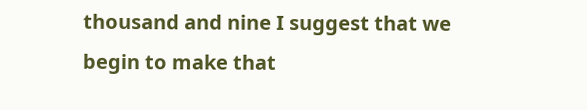thousand and nine I suggest that we begin to make that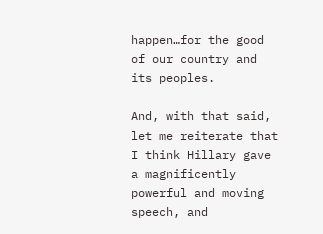happen…for the good of our country and its peoples.

And, with that said, let me reiterate that I think Hillary gave a magnificently powerful and moving speech, and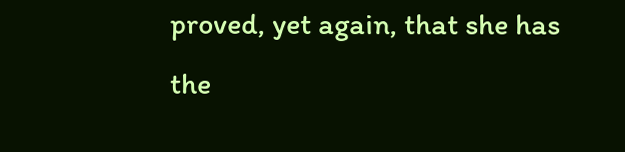proved, yet again, that she has the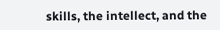skills, the intellect, and the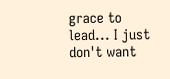grace to lead... I just don't want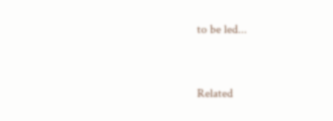to be led...


Related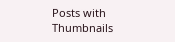Posts with Thumbnails